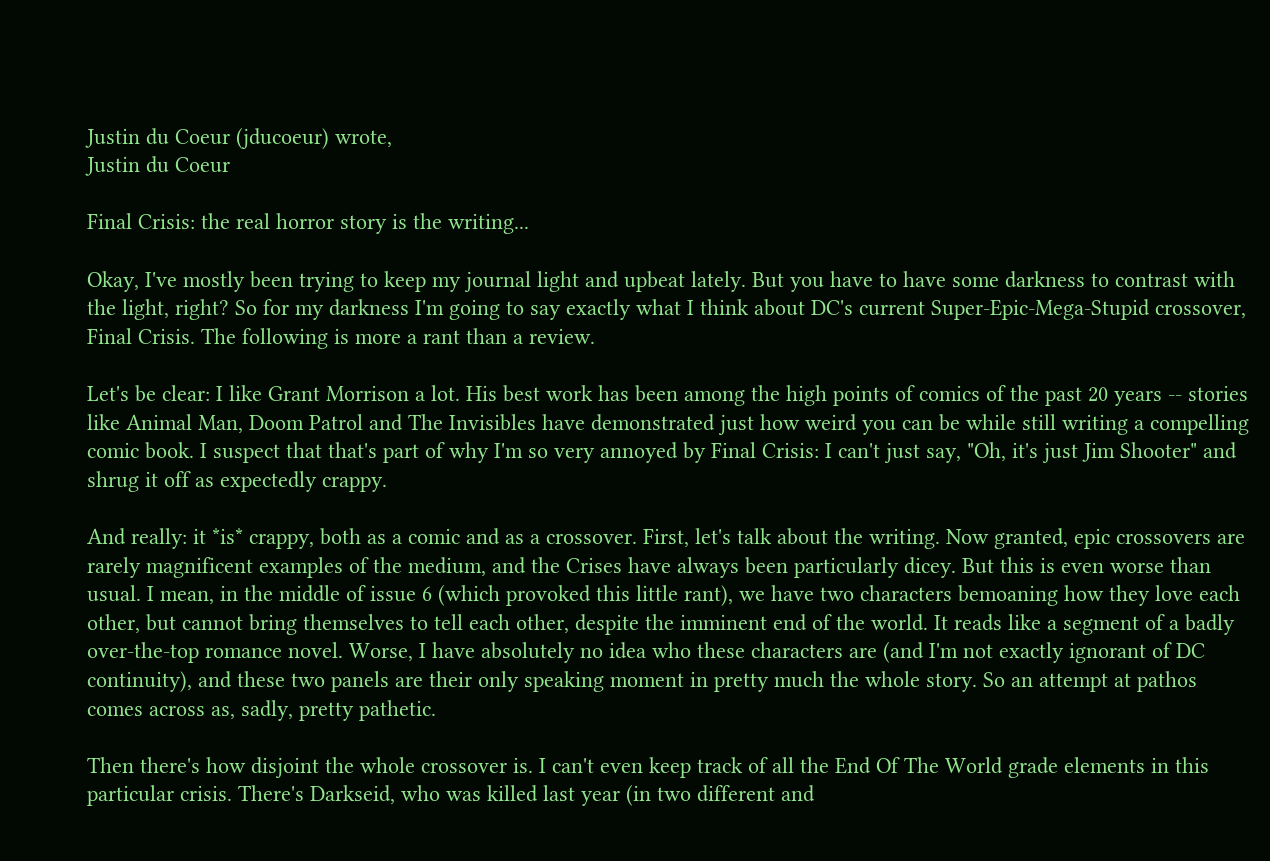Justin du Coeur (jducoeur) wrote,
Justin du Coeur

Final Crisis: the real horror story is the writing...

Okay, I've mostly been trying to keep my journal light and upbeat lately. But you have to have some darkness to contrast with the light, right? So for my darkness I'm going to say exactly what I think about DC's current Super-Epic-Mega-Stupid crossover, Final Crisis. The following is more a rant than a review.

Let's be clear: I like Grant Morrison a lot. His best work has been among the high points of comics of the past 20 years -- stories like Animal Man, Doom Patrol and The Invisibles have demonstrated just how weird you can be while still writing a compelling comic book. I suspect that that's part of why I'm so very annoyed by Final Crisis: I can't just say, "Oh, it's just Jim Shooter" and shrug it off as expectedly crappy.

And really: it *is* crappy, both as a comic and as a crossover. First, let's talk about the writing. Now granted, epic crossovers are rarely magnificent examples of the medium, and the Crises have always been particularly dicey. But this is even worse than usual. I mean, in the middle of issue 6 (which provoked this little rant), we have two characters bemoaning how they love each other, but cannot bring themselves to tell each other, despite the imminent end of the world. It reads like a segment of a badly over-the-top romance novel. Worse, I have absolutely no idea who these characters are (and I'm not exactly ignorant of DC continuity), and these two panels are their only speaking moment in pretty much the whole story. So an attempt at pathos comes across as, sadly, pretty pathetic.

Then there's how disjoint the whole crossover is. I can't even keep track of all the End Of The World grade elements in this particular crisis. There's Darkseid, who was killed last year (in two different and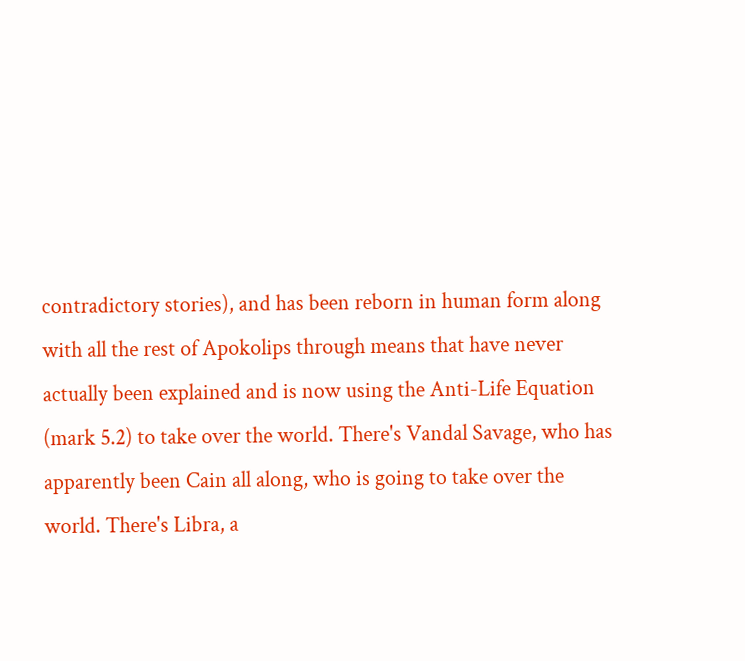contradictory stories), and has been reborn in human form along with all the rest of Apokolips through means that have never actually been explained and is now using the Anti-Life Equation (mark 5.2) to take over the world. There's Vandal Savage, who has apparently been Cain all along, who is going to take over the world. There's Libra, a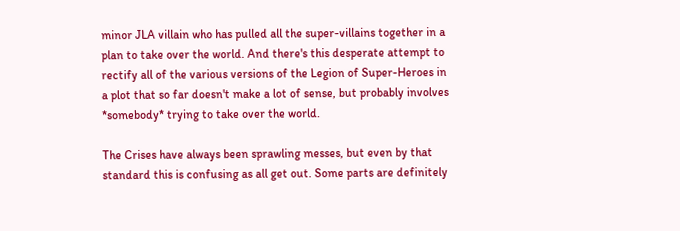minor JLA villain who has pulled all the super-villains together in a plan to take over the world. And there's this desperate attempt to rectify all of the various versions of the Legion of Super-Heroes in a plot that so far doesn't make a lot of sense, but probably involves *somebody* trying to take over the world.

The Crises have always been sprawling messes, but even by that standard this is confusing as all get out. Some parts are definitely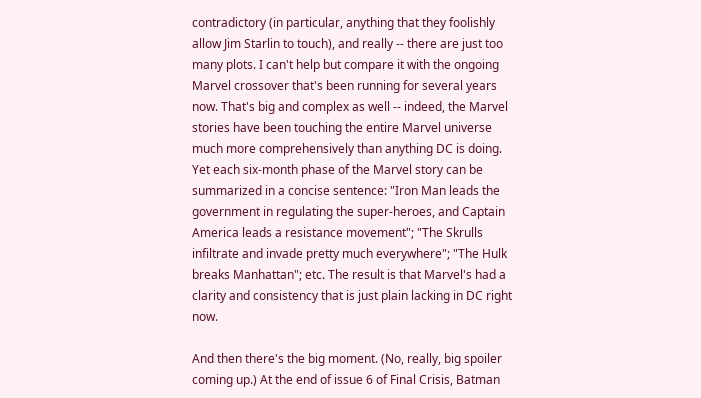contradictory (in particular, anything that they foolishly allow Jim Starlin to touch), and really -- there are just too many plots. I can't help but compare it with the ongoing Marvel crossover that's been running for several years now. That's big and complex as well -- indeed, the Marvel stories have been touching the entire Marvel universe much more comprehensively than anything DC is doing. Yet each six-month phase of the Marvel story can be summarized in a concise sentence: "Iron Man leads the government in regulating the super-heroes, and Captain America leads a resistance movement"; "The Skrulls infiltrate and invade pretty much everywhere"; "The Hulk breaks Manhattan"; etc. The result is that Marvel's had a clarity and consistency that is just plain lacking in DC right now.

And then there's the big moment. (No, really, big spoiler coming up.) At the end of issue 6 of Final Crisis, Batman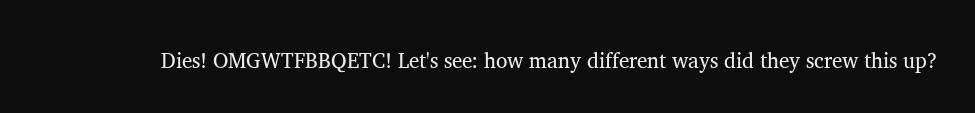Dies! OMGWTFBBQETC! Let's see: how many different ways did they screw this up?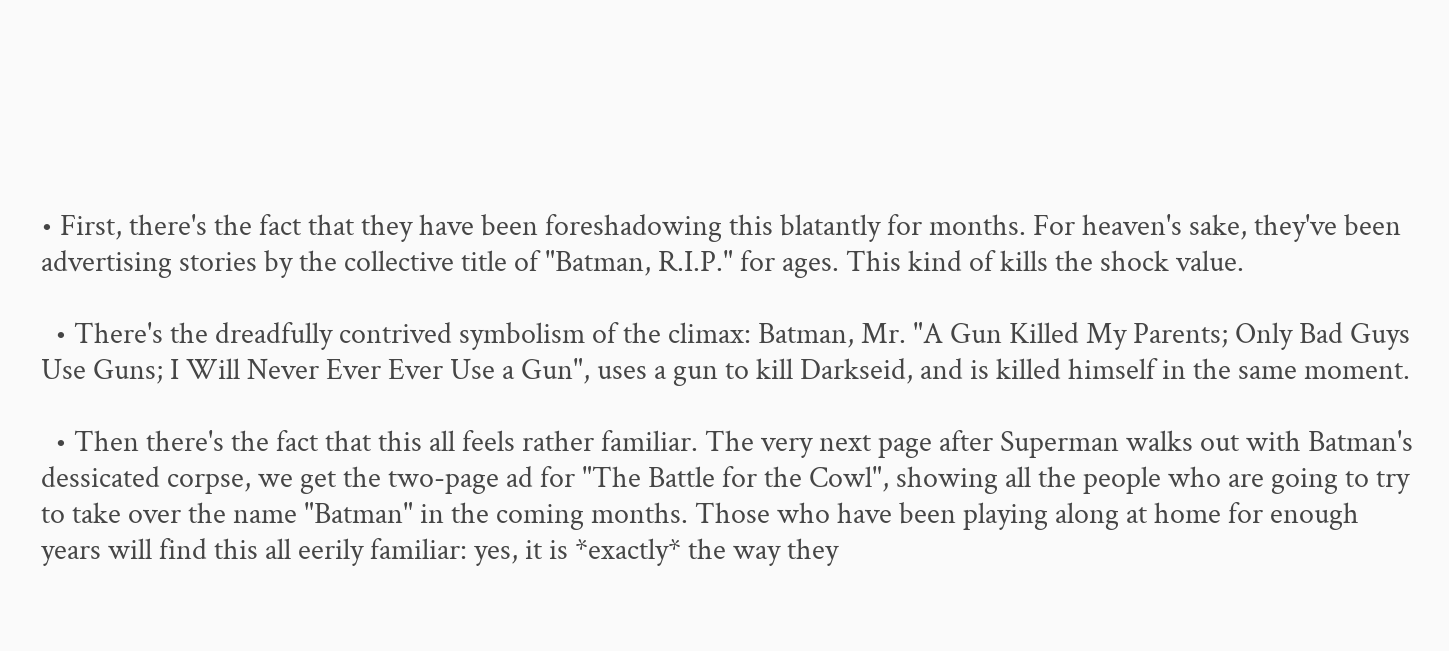• First, there's the fact that they have been foreshadowing this blatantly for months. For heaven's sake, they've been advertising stories by the collective title of "Batman, R.I.P." for ages. This kind of kills the shock value.

  • There's the dreadfully contrived symbolism of the climax: Batman, Mr. "A Gun Killed My Parents; Only Bad Guys Use Guns; I Will Never Ever Ever Use a Gun", uses a gun to kill Darkseid, and is killed himself in the same moment.

  • Then there's the fact that this all feels rather familiar. The very next page after Superman walks out with Batman's dessicated corpse, we get the two-page ad for "The Battle for the Cowl", showing all the people who are going to try to take over the name "Batman" in the coming months. Those who have been playing along at home for enough years will find this all eerily familiar: yes, it is *exactly* the way they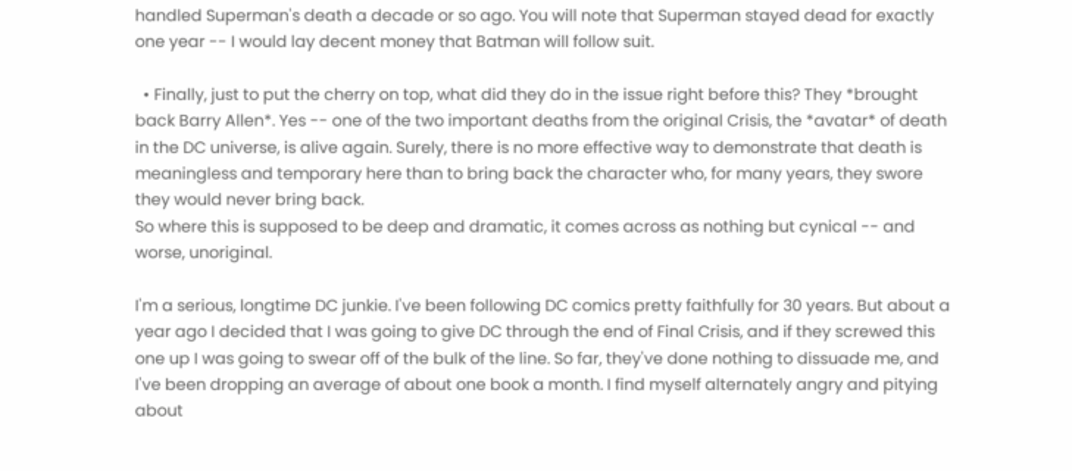handled Superman's death a decade or so ago. You will note that Superman stayed dead for exactly one year -- I would lay decent money that Batman will follow suit.

  • Finally, just to put the cherry on top, what did they do in the issue right before this? They *brought back Barry Allen*. Yes -- one of the two important deaths from the original Crisis, the *avatar* of death in the DC universe, is alive again. Surely, there is no more effective way to demonstrate that death is meaningless and temporary here than to bring back the character who, for many years, they swore they would never bring back.
So where this is supposed to be deep and dramatic, it comes across as nothing but cynical -- and worse, unoriginal.

I'm a serious, longtime DC junkie. I've been following DC comics pretty faithfully for 30 years. But about a year ago I decided that I was going to give DC through the end of Final Crisis, and if they screwed this one up I was going to swear off of the bulk of the line. So far, they've done nothing to dissuade me, and I've been dropping an average of about one book a month. I find myself alternately angry and pitying about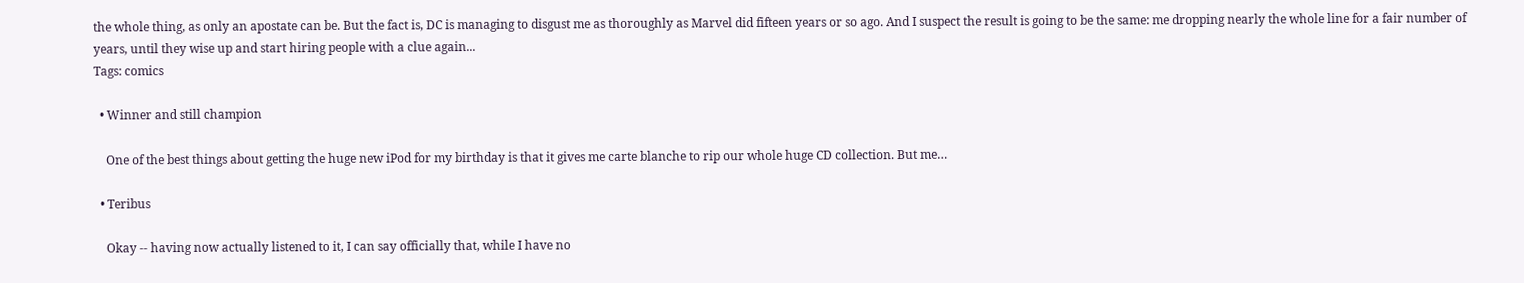the whole thing, as only an apostate can be. But the fact is, DC is managing to disgust me as thoroughly as Marvel did fifteen years or so ago. And I suspect the result is going to be the same: me dropping nearly the whole line for a fair number of years, until they wise up and start hiring people with a clue again...
Tags: comics

  • Winner and still champion

    One of the best things about getting the huge new iPod for my birthday is that it gives me carte blanche to rip our whole huge CD collection. But me…

  • Teribus

    Okay -- having now actually listened to it, I can say officially that, while I have no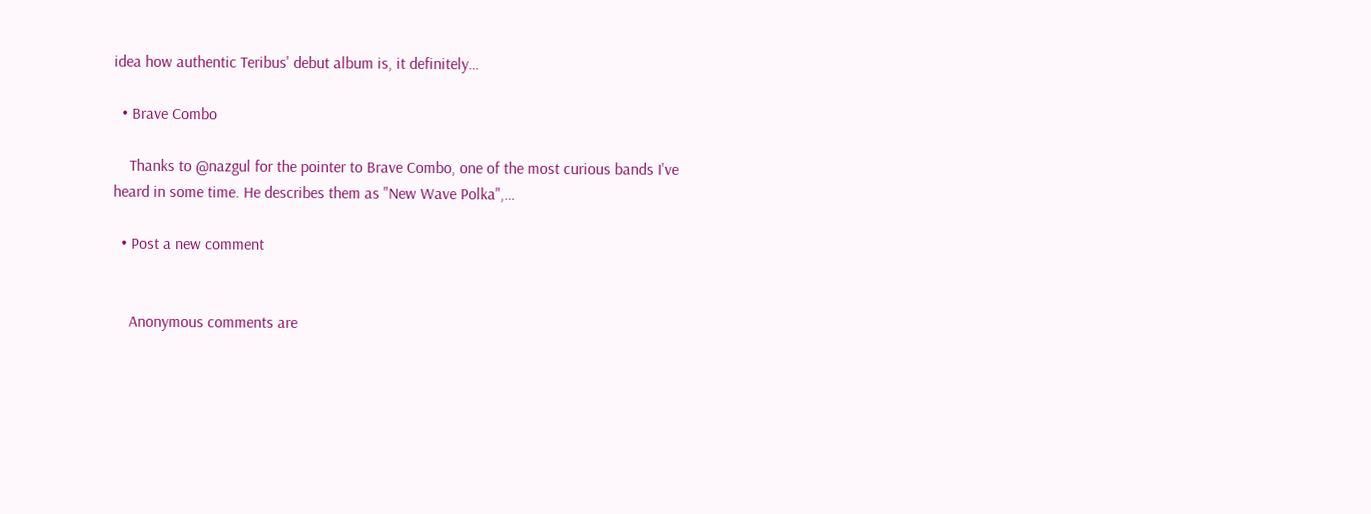idea how authentic Teribus' debut album is, it definitely…

  • Brave Combo

    Thanks to @nazgul for the pointer to Brave Combo, one of the most curious bands I've heard in some time. He describes them as "New Wave Polka",…

  • Post a new comment


    Anonymous comments are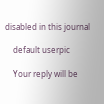disabled in this journal

    default userpic

    Your reply will be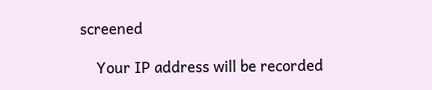screened

    Your IP address will be recorded